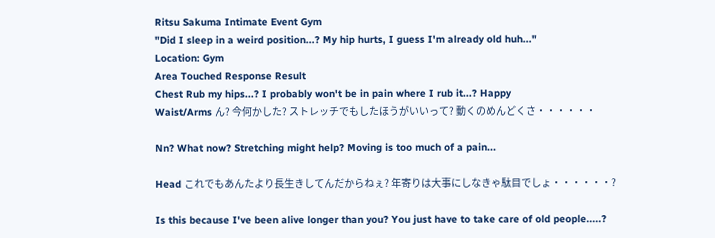Ritsu Sakuma Intimate Event Gym
"Did I sleep in a weird position...? My hip hurts, I guess I'm already old huh..."
Location: Gym
Area Touched Response Result
Chest Rub my hips...? I probably won't be in pain where I rub it...? Happy
Waist/Arms ん? 今何かした? ストレッチでもしたほうがいいって? 動くのめんどくさ・・・・・・

Nn? What now? Stretching might help? Moving is too much of a pain...

Head これでもあんたより長生きしてんだからねぇ? 年寄りは大事にしなきゃ駄目でしょ・・・・・・?

Is this because I've been alive longer than you? You just have to take care of old people.....?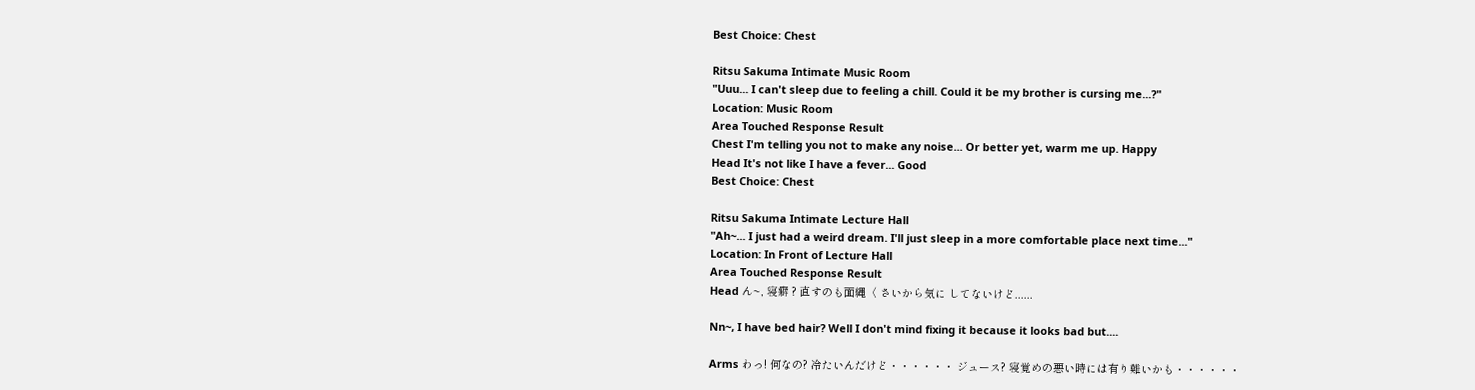Best Choice: Chest

Ritsu Sakuma Intimate Music Room
"Uuu... I can't sleep due to feeling a chill. Could it be my brother is cursing me...?"
Location: Music Room
Area Touched Response Result
Chest I'm telling you not to make any noise... Or better yet, warm me up. Happy
Head It's not like I have a fever... Good
Best Choice: Chest

Ritsu Sakuma Intimate Lecture Hall
"Ah~... I just had a weird dream. I'll just sleep in a more comfortable place next time..."
Location: In Front of Lecture Hall
Area Touched Response Result
Head ん~, 寝癖 ? 直すのも面縄〈 さいから気に してないけど......

Nn~, I have bed hair? Well I don't mind fixing it because it looks bad but....

Arms わっ! 何なの? 冷たいんだけど・・・・・・ ジュース? 寝覚めの悪い時には有り難いかも・・・・・・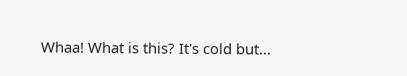Whaa! What is this? It's cold but...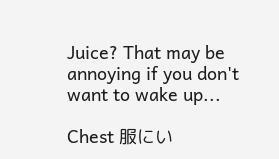Juice? That may be annoying if you don't want to wake up...

Chest 服にい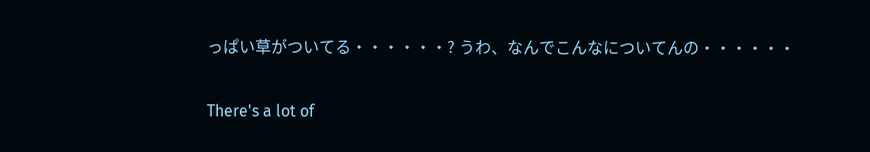っぱい草がついてる・・・・・・? うわ、なんでこんなについてんの・・・・・・

There's a lot of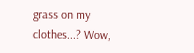grass on my clothes...? Wow,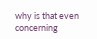why is that even concerning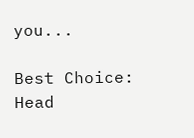you...

Best Choice: Head